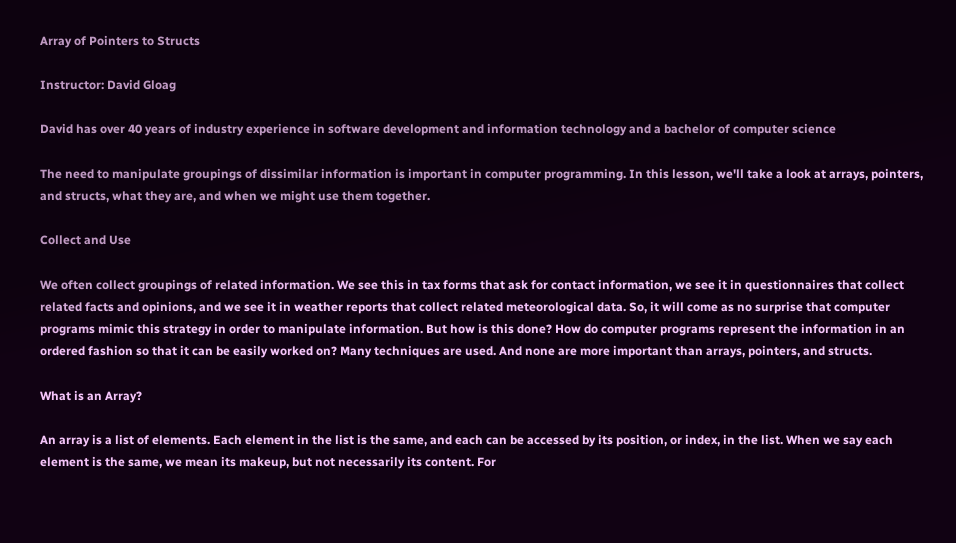Array of Pointers to Structs

Instructor: David Gloag

David has over 40 years of industry experience in software development and information technology and a bachelor of computer science

The need to manipulate groupings of dissimilar information is important in computer programming. In this lesson, we'll take a look at arrays, pointers, and structs, what they are, and when we might use them together.

Collect and Use

We often collect groupings of related information. We see this in tax forms that ask for contact information, we see it in questionnaires that collect related facts and opinions, and we see it in weather reports that collect related meteorological data. So, it will come as no surprise that computer programs mimic this strategy in order to manipulate information. But how is this done? How do computer programs represent the information in an ordered fashion so that it can be easily worked on? Many techniques are used. And none are more important than arrays, pointers, and structs.

What is an Array?

An array is a list of elements. Each element in the list is the same, and each can be accessed by its position, or index, in the list. When we say each element is the same, we mean its makeup, but not necessarily its content. For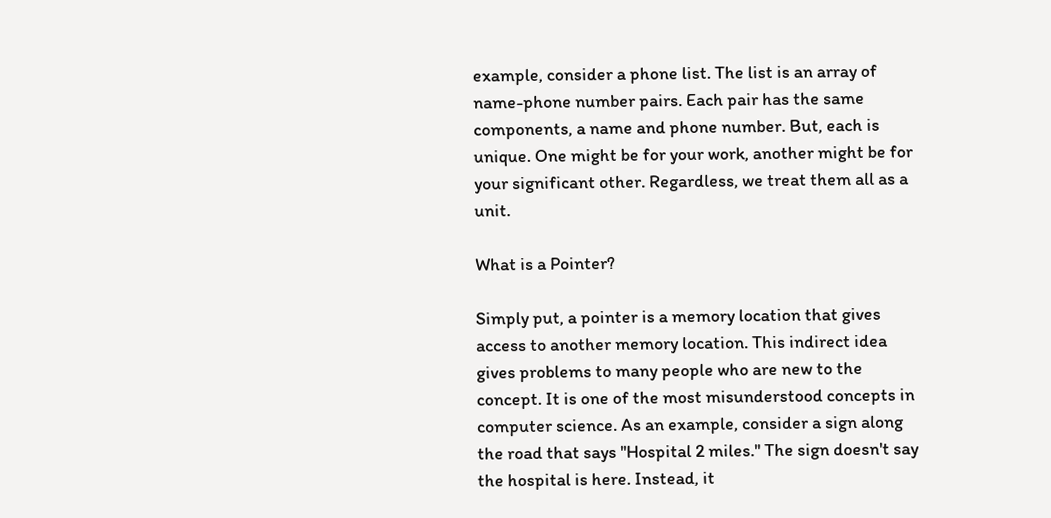example, consider a phone list. The list is an array of name-phone number pairs. Each pair has the same components, a name and phone number. But, each is unique. One might be for your work, another might be for your significant other. Regardless, we treat them all as a unit.

What is a Pointer?

Simply put, a pointer is a memory location that gives access to another memory location. This indirect idea gives problems to many people who are new to the concept. It is one of the most misunderstood concepts in computer science. As an example, consider a sign along the road that says ''Hospital 2 miles.'' The sign doesn't say the hospital is here. Instead, it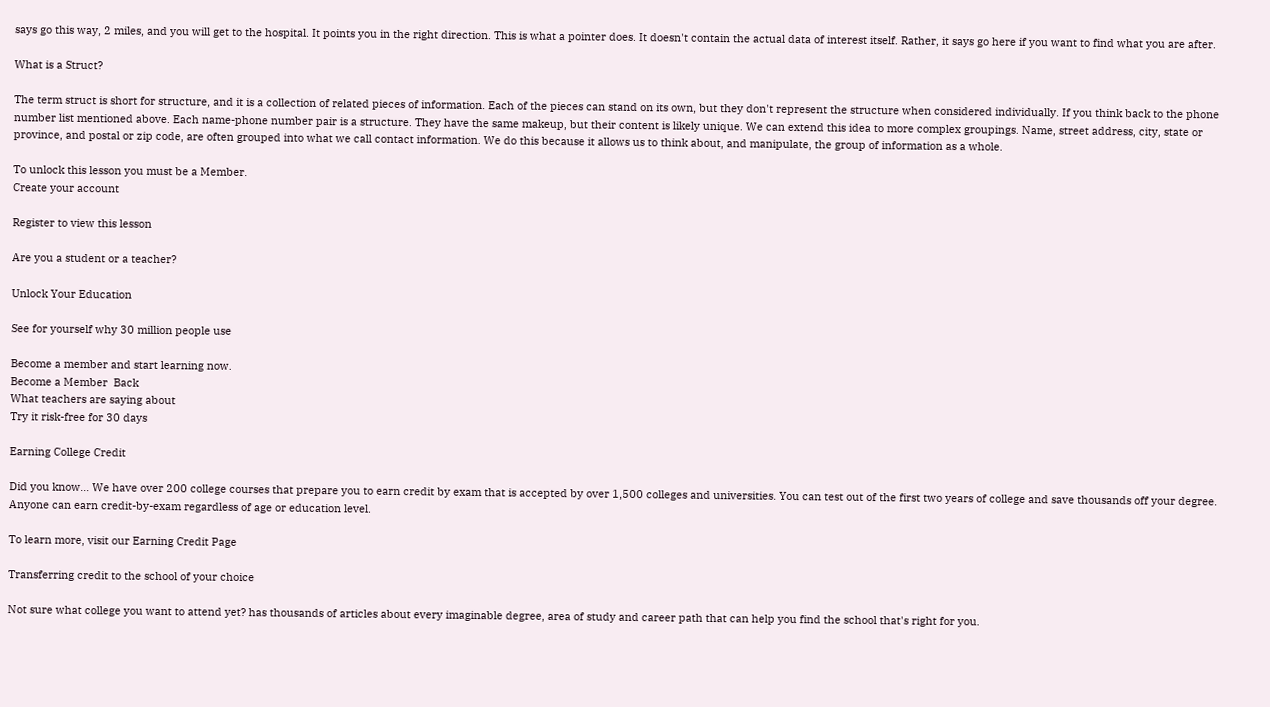says go this way, 2 miles, and you will get to the hospital. It points you in the right direction. This is what a pointer does. It doesn't contain the actual data of interest itself. Rather, it says go here if you want to find what you are after.

What is a Struct?

The term struct is short for structure, and it is a collection of related pieces of information. Each of the pieces can stand on its own, but they don't represent the structure when considered individually. If you think back to the phone number list mentioned above. Each name-phone number pair is a structure. They have the same makeup, but their content is likely unique. We can extend this idea to more complex groupings. Name, street address, city, state or province, and postal or zip code, are often grouped into what we call contact information. We do this because it allows us to think about, and manipulate, the group of information as a whole.

To unlock this lesson you must be a Member.
Create your account

Register to view this lesson

Are you a student or a teacher?

Unlock Your Education

See for yourself why 30 million people use

Become a member and start learning now.
Become a Member  Back
What teachers are saying about
Try it risk-free for 30 days

Earning College Credit

Did you know… We have over 200 college courses that prepare you to earn credit by exam that is accepted by over 1,500 colleges and universities. You can test out of the first two years of college and save thousands off your degree. Anyone can earn credit-by-exam regardless of age or education level.

To learn more, visit our Earning Credit Page

Transferring credit to the school of your choice

Not sure what college you want to attend yet? has thousands of articles about every imaginable degree, area of study and career path that can help you find the school that's right for you.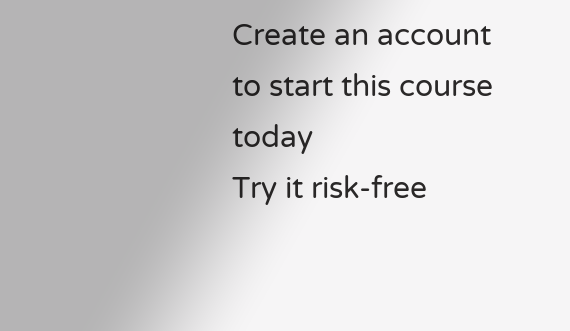Create an account to start this course today
Try it risk-free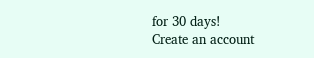for 30 days!
Create an account